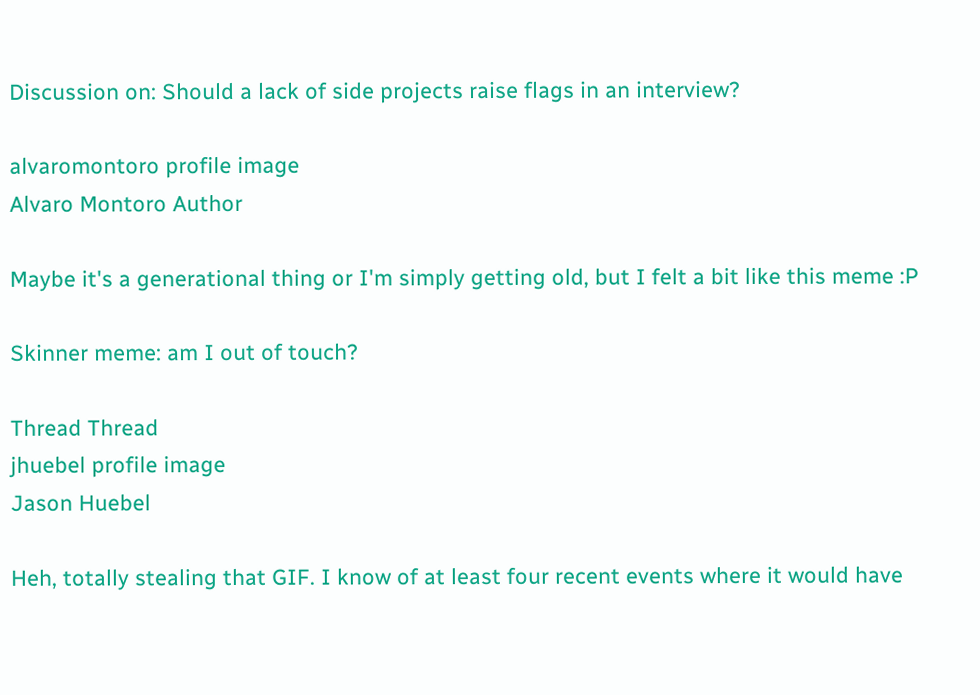Discussion on: Should a lack of side projects raise flags in an interview?

alvaromontoro profile image
Alvaro Montoro Author

Maybe it's a generational thing or I'm simply getting old, but I felt a bit like this meme :P

Skinner meme: am I out of touch?

Thread Thread
jhuebel profile image
Jason Huebel

Heh, totally stealing that GIF. I know of at least four recent events where it would have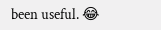been useful. 😂